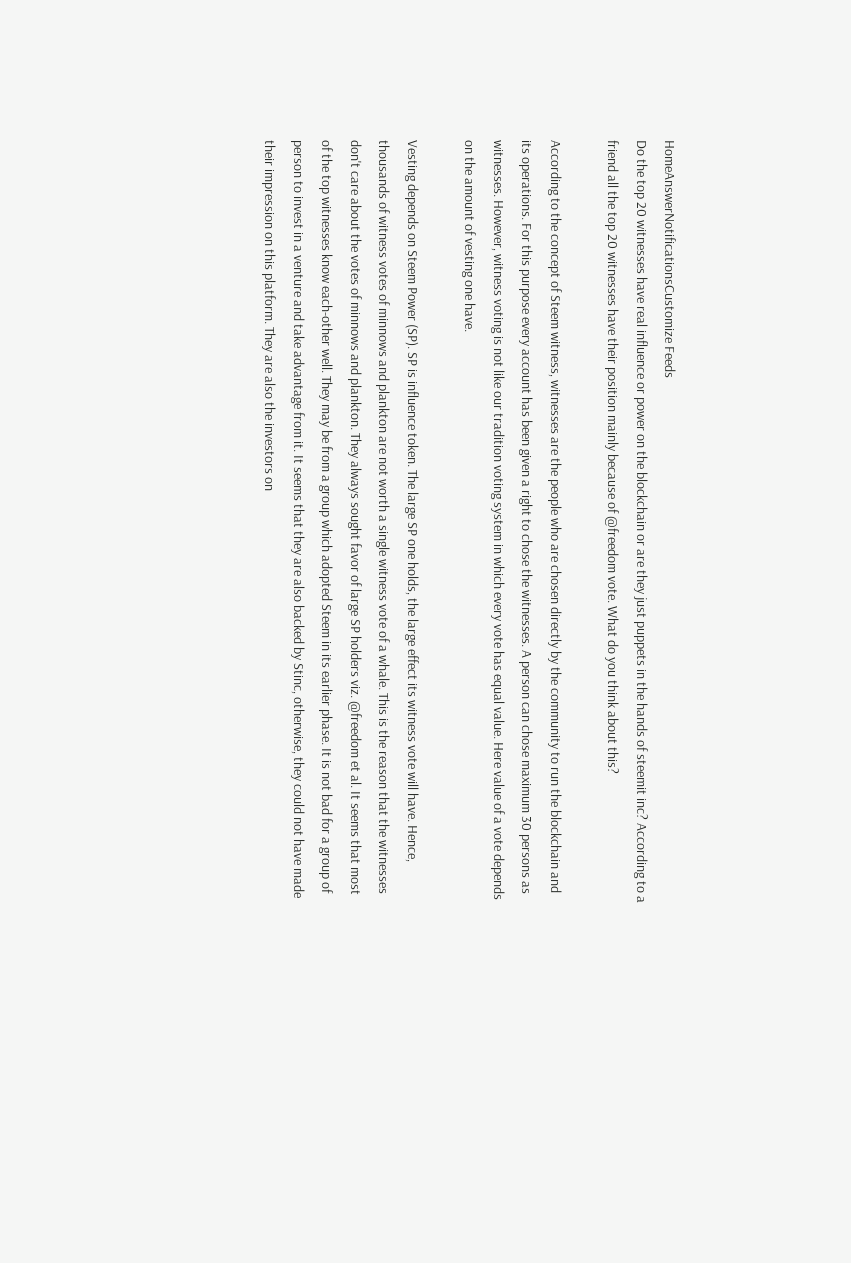HomeAnswerNotificationsCustomize Feeds
Do the top 20 witnesses have real influence or power on the blockchain or are they just puppets in the hands of steemit inc? According to a friend all the top 20 witnesses have their position mainly because of @freedom vote. What do you think about this?

According to the concept of Steem witness, witnesses are the people who are chosen directly by the community to run the blockchain and its operations. For this purpose every account has been given a right to chose the witnesses. A person can chose maximum 30 persons as witnesses. However, witness voting is not like our tradition voting system in which every vote has equal value. Here value of a vote depends on the amount of vesting one have.

Vesting depends on Steem Power (SP). SP is influence token. The large SP one holds, the large effect its witness vote will have. Hence, thousands of witness votes of minnows and plankton are not worth a single witness vote of a whale. This is the reason that the witnesses don't care about the votes of minnows and plankton. They always sought favor of large SP holders viz. @freedom et al. It seems that most of the top witnesses know each-other well. They may be from a group which adopted Steem in its earlier phase. It is not bad for a group of person to invest in a venture and take advantage from it. It seems that they are also backed by Stinc, otherwise, they could not have made their impression on this platform. They are also the investors on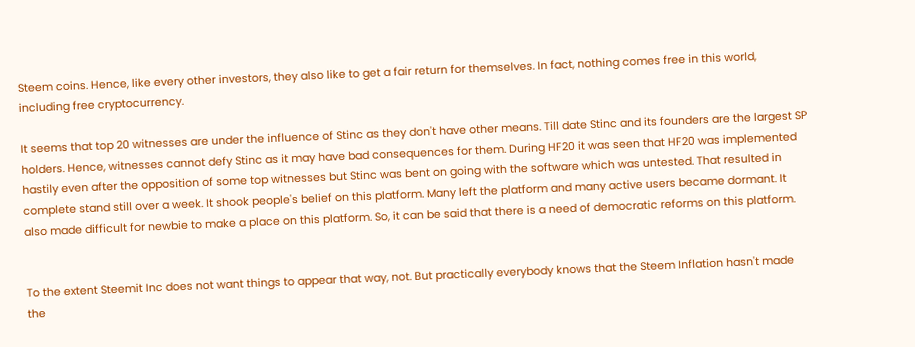Steem coins. Hence, like every other investors, they also like to get a fair return for themselves. In fact, nothing comes free in this world, including free cryptocurrency.

It seems that top 20 witnesses are under the influence of Stinc as they don't have other means. Till date Stinc and its founders are the largest SP holders. Hence, witnesses cannot defy Stinc as it may have bad consequences for them. During HF20 it was seen that HF20 was implemented hastily even after the opposition of some top witnesses but Stinc was bent on going with the software which was untested. That resulted in complete stand still over a week. It shook people's belief on this platform. Many left the platform and many active users became dormant. It also made difficult for newbie to make a place on this platform. So, it can be said that there is a need of democratic reforms on this platform.


To the extent Steemit Inc does not want things to appear that way, not. But practically everybody knows that the Steem Inflation hasn't made the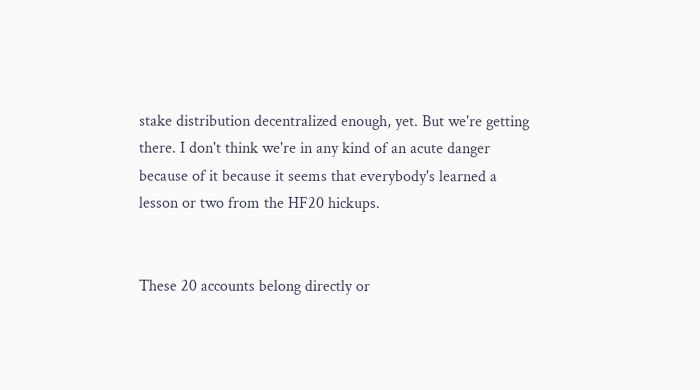stake distribution decentralized enough, yet. But we're getting there. I don't think we're in any kind of an acute danger because of it because it seems that everybody's learned a lesson or two from the HF20 hickups.


These 20 accounts belong directly or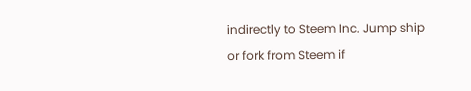indirectly to Steem Inc. Jump ship or fork from Steem if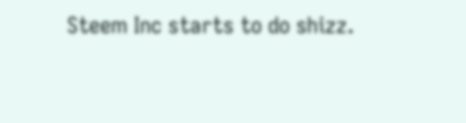Steem Inc starts to do shizz.